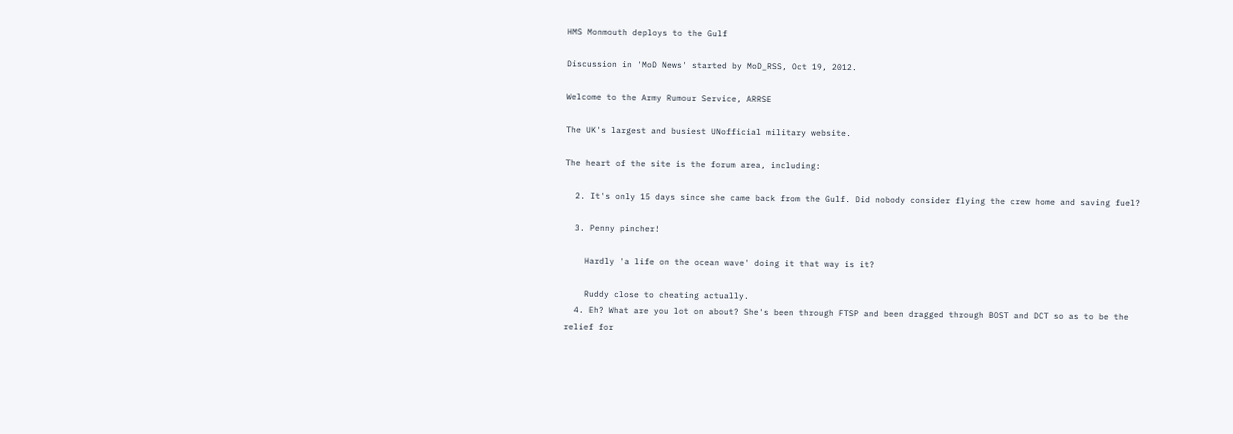HMS Monmouth deploys to the Gulf

Discussion in 'MoD News' started by MoD_RSS, Oct 19, 2012.

Welcome to the Army Rumour Service, ARRSE

The UK's largest and busiest UNofficial military website.

The heart of the site is the forum area, including:

  2. It's only 15 days since she came back from the Gulf. Did nobody consider flying the crew home and saving fuel?

  3. Penny pincher!

    Hardly 'a life on the ocean wave' doing it that way is it?

    Ruddy close to cheating actually.
  4. Eh? What are you lot on about? She's been through FTSP and been dragged through BOST and DCT so as to be the relief for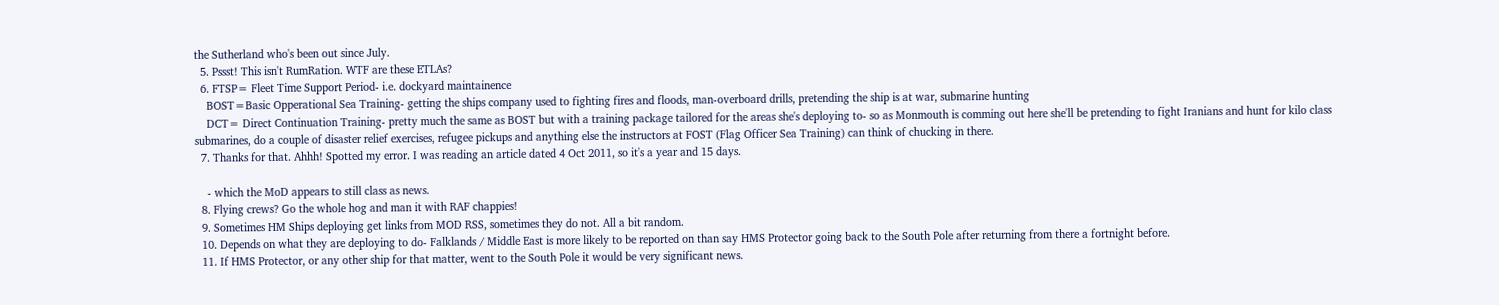the Sutherland who's been out since July.
  5. Pssst! This isn't RumRation. WTF are these ETLAs?
  6. FTSP= Fleet Time Support Period- i.e. dockyard maintainence
    BOST=Basic Opperational Sea Training- getting the ships company used to fighting fires and floods, man-overboard drills, pretending the ship is at war, submarine hunting
    DCT= Direct Continuation Training- pretty much the same as BOST but with a training package tailored for the areas she's deploying to- so as Monmouth is comming out here she'll be pretending to fight Iranians and hunt for kilo class submarines, do a couple of disaster relief exercises, refugee pickups and anything else the instructors at FOST (Flag Officer Sea Training) can think of chucking in there.
  7. Thanks for that. Ahhh! Spotted my error. I was reading an article dated 4 Oct 2011, so it's a year and 15 days.

    - which the MoD appears to still class as news.
  8. Flying crews? Go the whole hog and man it with RAF chappies!
  9. Sometimes HM Ships deploying get links from MOD RSS, sometimes they do not. All a bit random.
  10. Depends on what they are deploying to do- Falklands / Middle East is more likely to be reported on than say HMS Protector going back to the South Pole after returning from there a fortnight before.
  11. If HMS Protector, or any other ship for that matter, went to the South Pole it would be very significant news.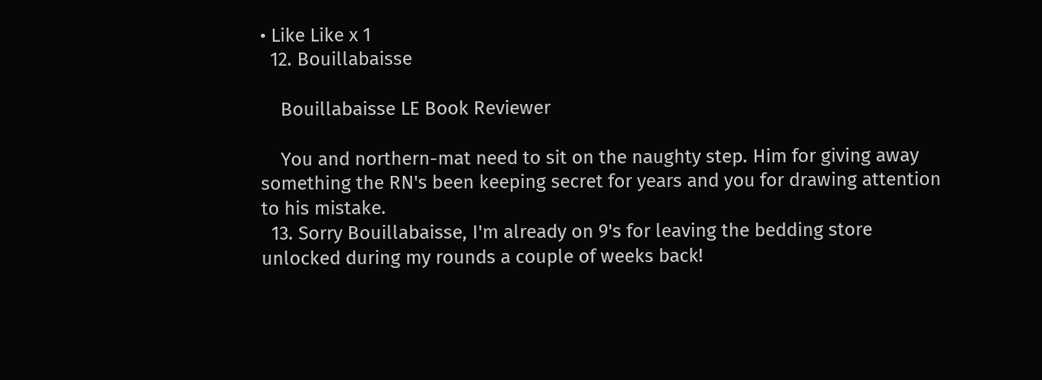• Like Like x 1
  12. Bouillabaisse

    Bouillabaisse LE Book Reviewer

    You and northern-mat need to sit on the naughty step. Him for giving away something the RN's been keeping secret for years and you for drawing attention to his mistake.
  13. Sorry Bouillabaisse, I'm already on 9's for leaving the bedding store unlocked during my rounds a couple of weeks back!